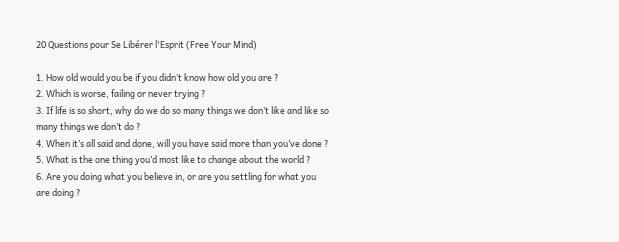20 Questions pour Se Libérer l'Esprit (Free Your Mind)

1. How old would you be if you didn’t know how old you are ?
2. Which is worse, failing or never trying ?
3. If life is so short, why do we do so many things we don’t like and like so many things we don’t do ?
4. When it’s all said and done, will you have said more than you’ve done ?
5. What is the one thing you’d most like to change about the world ?
6. Are you doing what you believe in, or are you settling for what you are doing ?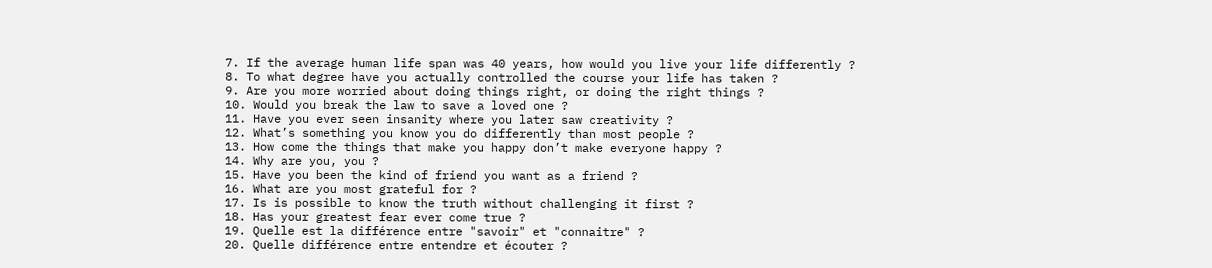7. If the average human life span was 40 years, how would you live your life differently ?
8. To what degree have you actually controlled the course your life has taken ?
9. Are you more worried about doing things right, or doing the right things ?
10. Would you break the law to save a loved one ?
11. Have you ever seen insanity where you later saw creativity ?
12. What’s something you know you do differently than most people ?
13. How come the things that make you happy don’t make everyone happy ?
14. Why are you, you ?
15. Have you been the kind of friend you want as a friend ?
16. What are you most grateful for ?
17. Is is possible to know the truth without challenging it first ?
18. Has your greatest fear ever come true ?
19. Quelle est la différence entre "savoir" et "connaitre" ?
20. Quelle différence entre entendre et écouter ?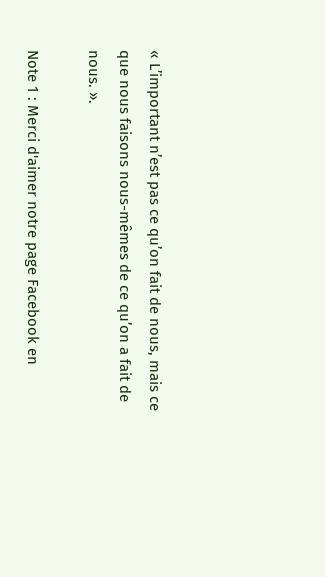« L’important n’est pas ce qu’on fait de nous, mais ce que nous faisons nous-mêmes de ce qu’on a fait de nous. ».

Note 1 : Merci d'aimer notre page Facebook en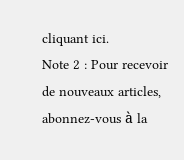cliquant ici.
Note 2 : Pour recevoir de nouveaux articles, abonnez-vous à la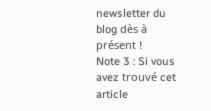newsletter du blog dès à présent !
Note 3 : Si vous avez trouvé cet article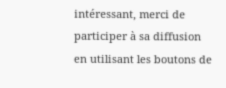intéressant, merci de participer à sa diffusion en utilisant les boutons de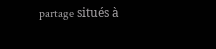partage situés à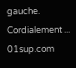gauche.
Cordialement ... 01sup.com